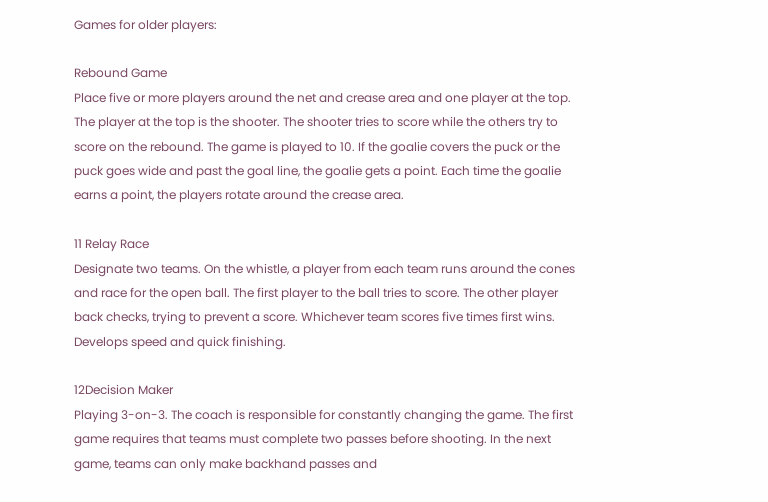Games for older players:

Rebound Game
Place five or more players around the net and crease area and one player at the top. The player at the top is the shooter. The shooter tries to score while the others try to score on the rebound. The game is played to 10. If the goalie covers the puck or the puck goes wide and past the goal line, the goalie gets a point. Each time the goalie earns a point, the players rotate around the crease area.

11 Relay Race
Designate two teams. On the whistle, a player from each team runs around the cones and race for the open ball. The first player to the ball tries to score. The other player back checks, trying to prevent a score. Whichever team scores five times first wins.
Develops speed and quick finishing.

12Decision Maker
Playing 3-on-3. The coach is responsible for constantly changing the game. The first game requires that teams must complete two passes before shooting. In the next game, teams can only make backhand passes and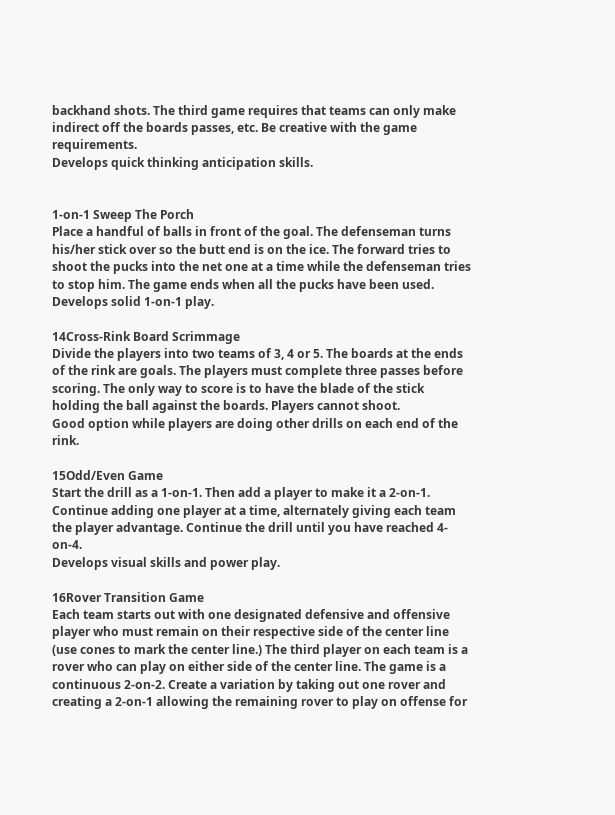backhand shots. The third game requires that teams can only make indirect off the boards passes, etc. Be creative with the game requirements.
Develops quick thinking anticipation skills.


1-on-1 Sweep The Porch
Place a handful of balls in front of the goal. The defenseman turns his/her stick over so the butt end is on the ice. The forward tries to shoot the pucks into the net one at a time while the defenseman tries to stop him. The game ends when all the pucks have been used.
Develops solid 1-on-1 play.

14Cross-Rink Board Scrimmage
Divide the players into two teams of 3, 4 or 5. The boards at the ends of the rink are goals. The players must complete three passes before scoring. The only way to score is to have the blade of the stick holding the ball against the boards. Players cannot shoot.
Good option while players are doing other drills on each end of the rink.

15Odd/Even Game
Start the drill as a 1-on-1. Then add a player to make it a 2-on-1. Continue adding one player at a time, alternately giving each team the player advantage. Continue the drill until you have reached 4-on-4.
Develops visual skills and power play.

16Rover Transition Game
Each team starts out with one designated defensive and offensive player who must remain on their respective side of the center line (use cones to mark the center line.) The third player on each team is a rover who can play on either side of the center line. The game is a continuous 2-on-2. Create a variation by taking out one rover and creating a 2-on-1 allowing the remaining rover to play on offense for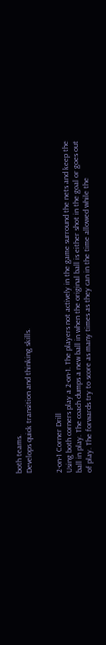both teams.
Develops quick transition and thinking skills.


2-on-1 Corner Drill
Using both corners play a 2-on-1. The players not actively in the game surround the nets and keep the ball in play. The coach dumps a new ball in when the original ball is either shot in the goal or goes out of play. The forwards try to score as many times as they can in the time allowed while the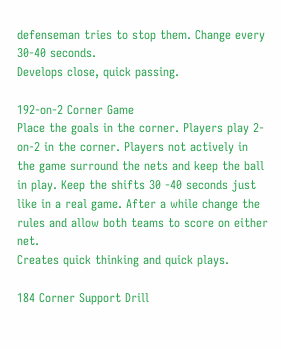defenseman tries to stop them. Change every 30-40 seconds.
Develops close, quick passing.

192-on-2 Corner Game
Place the goals in the corner. Players play 2-on-2 in the corner. Players not actively in the game surround the nets and keep the ball in play. Keep the shifts 30 -40 seconds just like in a real game. After a while change the rules and allow both teams to score on either net.
Creates quick thinking and quick plays.

184 Corner Support Drill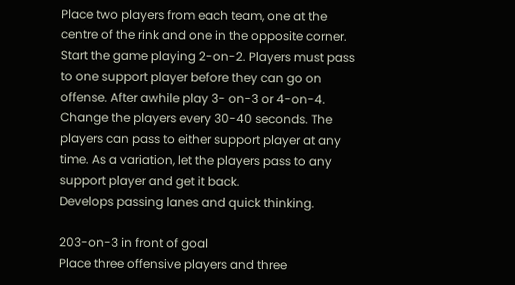Place two players from each team, one at the centre of the rink and one in the opposite corner. Start the game playing 2-on-2. Players must pass to one support player before they can go on offense. After awhile play 3- on-3 or 4-on-4. Change the players every 30-40 seconds. The players can pass to either support player at any time. As a variation, let the players pass to any support player and get it back.
Develops passing lanes and quick thinking.

203-on-3 in front of goal
Place three offensive players and three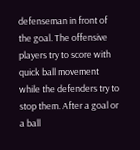defenseman in front of the goal. The offensive players try to score with quick ball movement while the defenders try to stop them. After a goal or a ball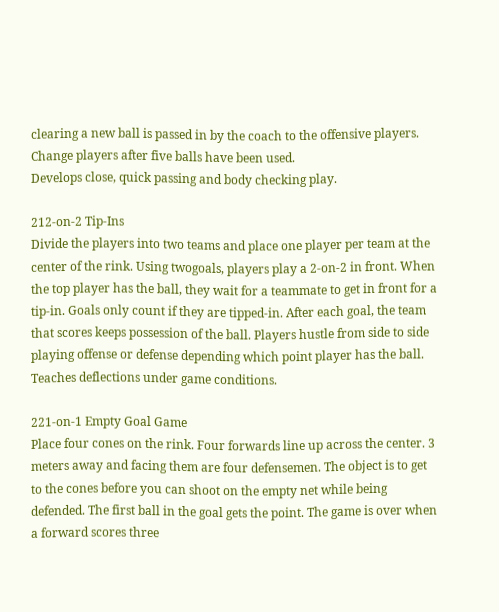clearing a new ball is passed in by the coach to the offensive players. Change players after five balls have been used.
Develops close, quick passing and body checking play.

212-on-2 Tip-Ins
Divide the players into two teams and place one player per team at the center of the rink. Using twogoals, players play a 2-on-2 in front. When the top player has the ball, they wait for a teammate to get in front for a tip-in. Goals only count if they are tipped-in. After each goal, the team that scores keeps possession of the ball. Players hustle from side to side playing offense or defense depending which point player has the ball.
Teaches deflections under game conditions.

221-on-1 Empty Goal Game
Place four cones on the rink. Four forwards line up across the center. 3 meters away and facing them are four defensemen. The object is to get to the cones before you can shoot on the empty net while being defended. The first ball in the goal gets the point. The game is over when a forward scores three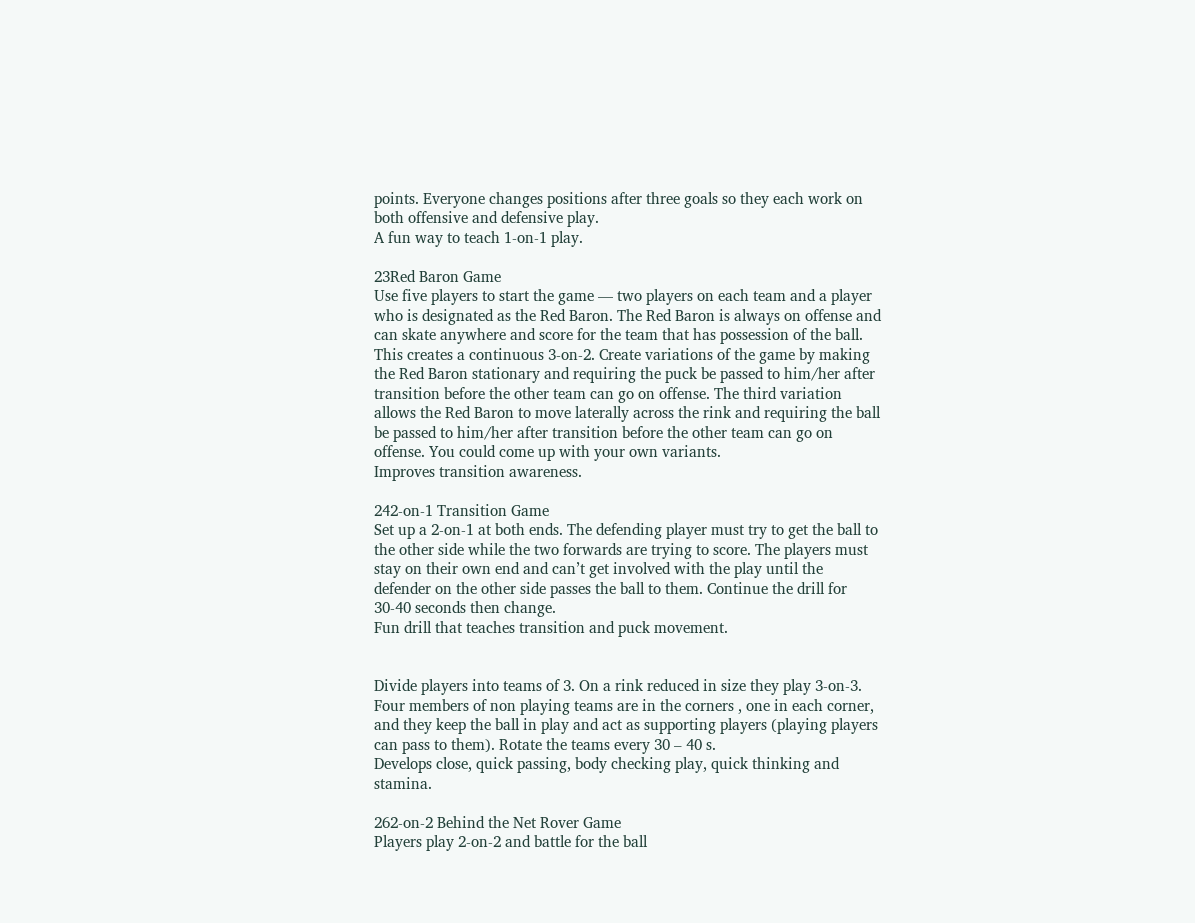points. Everyone changes positions after three goals so they each work on both offensive and defensive play.
A fun way to teach 1-on-1 play.

23Red Baron Game
Use five players to start the game — two players on each team and a player who is designated as the Red Baron. The Red Baron is always on offense and can skate anywhere and score for the team that has possession of the ball. This creates a continuous 3-on-2. Create variations of the game by making the Red Baron stationary and requiring the puck be passed to him/her after transition before the other team can go on offense. The third variation allows the Red Baron to move laterally across the rink and requiring the ball be passed to him/her after transition before the other team can go on offense. You could come up with your own variants.
Improves transition awareness.

242-on-1 Transition Game
Set up a 2-on-1 at both ends. The defending player must try to get the ball to the other side while the two forwards are trying to score. The players must stay on their own end and can’t get involved with the play until the defender on the other side passes the ball to them. Continue the drill for 30-40 seconds then change.
Fun drill that teaches transition and puck movement.


Divide players into teams of 3. On a rink reduced in size they play 3-on-3. Four members of non playing teams are in the corners , one in each corner, and they keep the ball in play and act as supporting players (playing players can pass to them). Rotate the teams every 30 – 40 s.
Develops close, quick passing, body checking play, quick thinking and stamina.

262-on-2 Behind the Net Rover Game
Players play 2-on-2 and battle for the ball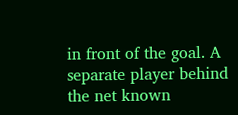in front of the goal. A separate player behind the net known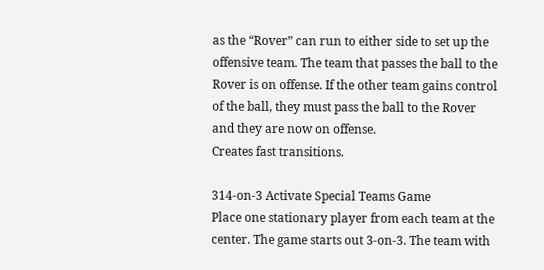as the “Rover” can run to either side to set up the offensive team. The team that passes the ball to the Rover is on offense. If the other team gains control of the ball, they must pass the ball to the Rover and they are now on offense.
Creates fast transitions.

314-on-3 Activate Special Teams Game
Place one stationary player from each team at the center. The game starts out 3-on-3. The team with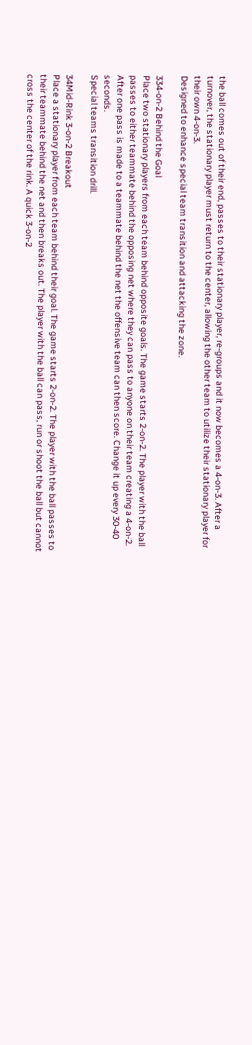the ball comes out of their end, passes to their stationary player, re-groups and it now becomes a 4-on-3. After a turnover, the stationary player must return to the center, allowing the other team to utilize their stationary player for their own 4-on-3.
Designed to enhance special team transition and attacking the zone.

334-on-2 Behind the Goal
Place two stationary players from each team behind opposite goals. The game starts 2-on-2. The player with the ball passes to either teammate behind the opposing net where they can pass to anyone on their team creating a 4-on-2. After one pass is made to a teammate behind the net the offensive team can then score. Change it up every 30-40 seconds.
Special teams transition drill.

34Mid-Rink 3-on-2 Breakout
Place a stationary player from each team behind their goal. The game starts 2-on-2. The player with the ball passes to their teammate behind the net and then breaks out. The player with the ball can pass, run or shoot the ball but cannot cross the center of the rink. A quick 3-on-2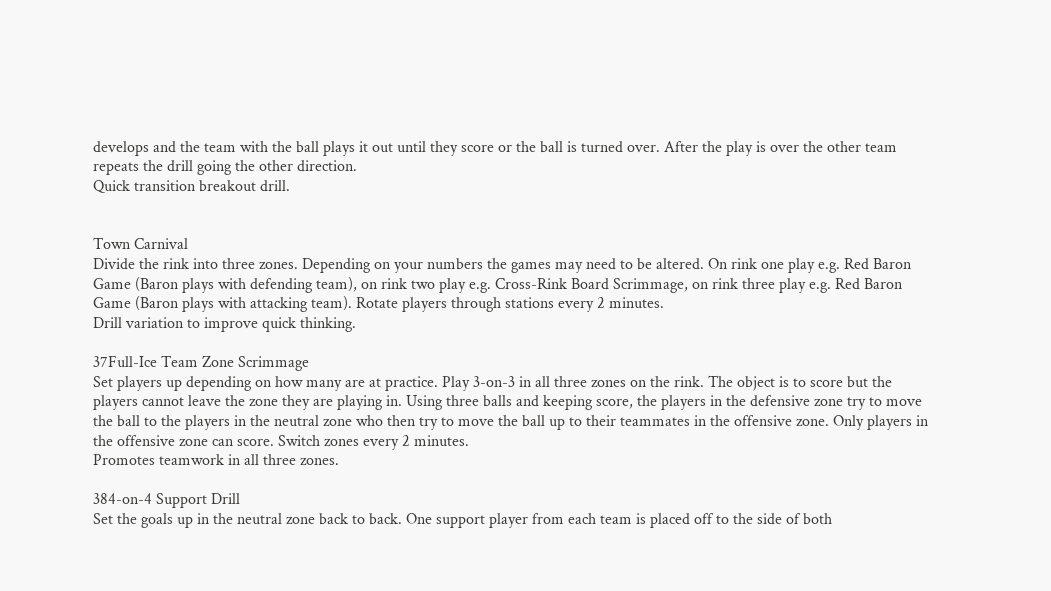develops and the team with the ball plays it out until they score or the ball is turned over. After the play is over the other team repeats the drill going the other direction.
Quick transition breakout drill.


Town Carnival
Divide the rink into three zones. Depending on your numbers the games may need to be altered. On rink one play e.g. Red Baron Game (Baron plays with defending team), on rink two play e.g. Cross-Rink Board Scrimmage, on rink three play e.g. Red Baron Game (Baron plays with attacking team). Rotate players through stations every 2 minutes.
Drill variation to improve quick thinking.

37Full-Ice Team Zone Scrimmage
Set players up depending on how many are at practice. Play 3-on-3 in all three zones on the rink. The object is to score but the players cannot leave the zone they are playing in. Using three balls and keeping score, the players in the defensive zone try to move the ball to the players in the neutral zone who then try to move the ball up to their teammates in the offensive zone. Only players in the offensive zone can score. Switch zones every 2 minutes.
Promotes teamwork in all three zones.

384-on-4 Support Drill
Set the goals up in the neutral zone back to back. One support player from each team is placed off to the side of both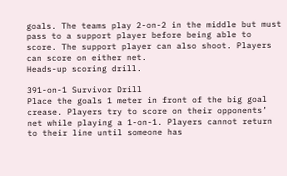goals. The teams play 2-on-2 in the middle but must pass to a support player before being able to score. The support player can also shoot. Players can score on either net.
Heads-up scoring drill.

391-on-1 Survivor Drill
Place the goals 1 meter in front of the big goal crease. Players try to score on their opponents’ net while playing a 1-on-1. Players cannot return to their line until someone has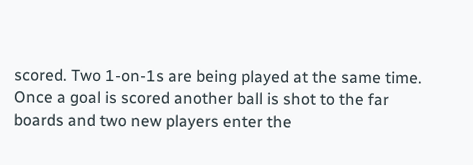scored. Two 1-on-1s are being played at the same time. Once a goal is scored another ball is shot to the far boards and two new players enter the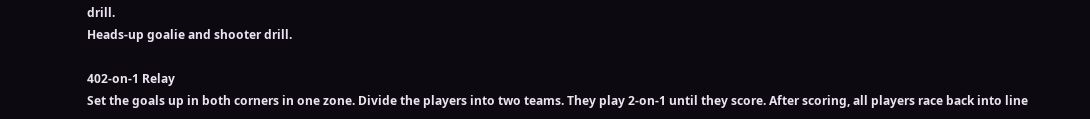drill.
Heads-up goalie and shooter drill.

402-on-1 Relay
Set the goals up in both corners in one zone. Divide the players into two teams. They play 2-on-1 until they score. After scoring, all players race back into line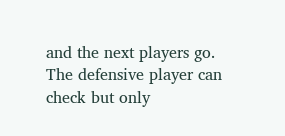and the next players go. The defensive player can check but only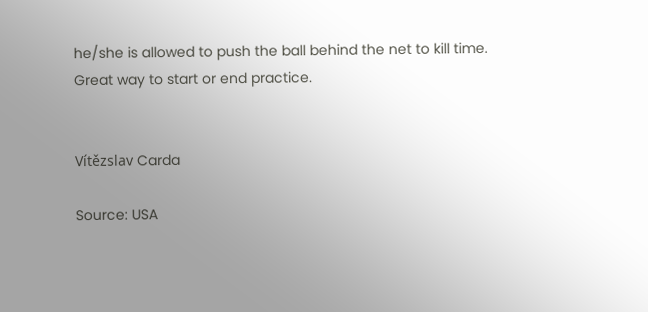he/she is allowed to push the ball behind the net to kill time.
Great way to start or end practice.


Vítězslav Carda

Source: USA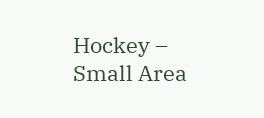Hockey – Small Area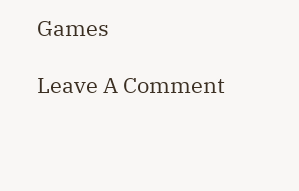Games

Leave A Comment